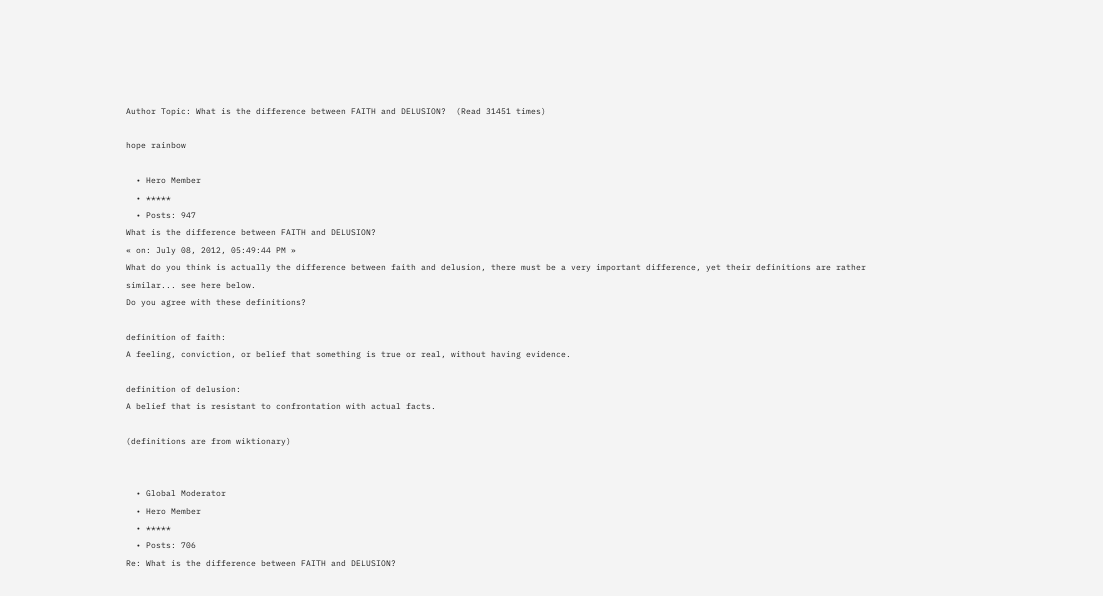Author Topic: What is the difference between FAITH and DELUSION?  (Read 31451 times)

hope rainbow

  • Hero Member
  • *****
  • Posts: 947
What is the difference between FAITH and DELUSION?
« on: July 08, 2012, 05:49:44 PM »
What do you think is actually the difference between faith and delusion, there must be a very important difference, yet their definitions are rather similar... see here below.
Do you agree with these definitions?

definition of faith:
A feeling, conviction, or belief that something is true or real, without having evidence.

definition of delusion:
A belief that is resistant to confrontation with actual facts.

(definitions are from wiktionary)


  • Global Moderator
  • Hero Member
  • *****
  • Posts: 706
Re: What is the difference between FAITH and DELUSION?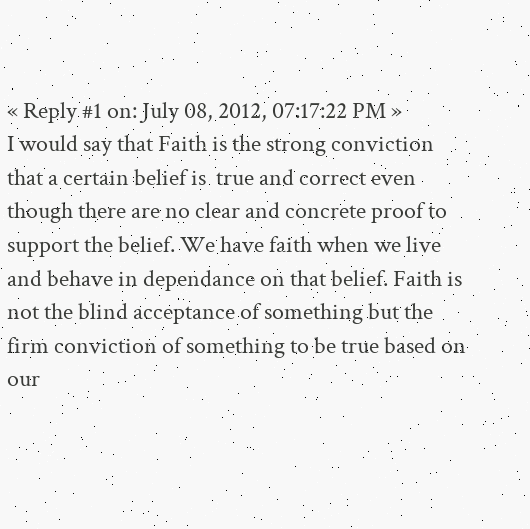« Reply #1 on: July 08, 2012, 07:17:22 PM »
I would say that Faith is the strong conviction that a certain belief is  true and correct even though there are no clear and concrete proof to support the belief. We have faith when we live and behave in dependance on that belief. Faith is not the blind acceptance of something but the firm conviction of something to be true based on our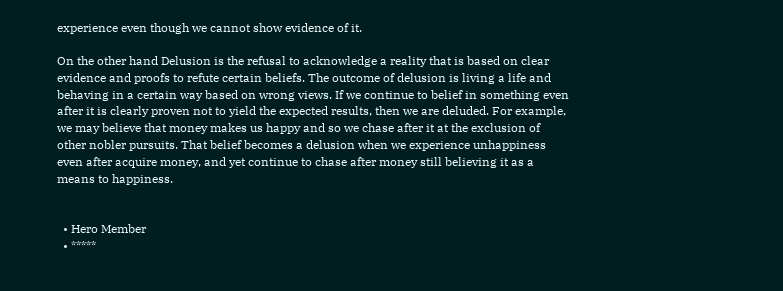experience even though we cannot show evidence of it.

On the other hand Delusion is the refusal to acknowledge a reality that is based on clear evidence and proofs to refute certain beliefs. The outcome of delusion is living a life and behaving in a certain way based on wrong views. If we continue to belief in something even after it is clearly proven not to yield the expected results, then we are deluded. For example, we may believe that money makes us happy and so we chase after it at the exclusion of other nobler pursuits. That belief becomes a delusion when we experience unhappiness even after acquire money, and yet continue to chase after money still believing it as a means to happiness.


  • Hero Member
  • *****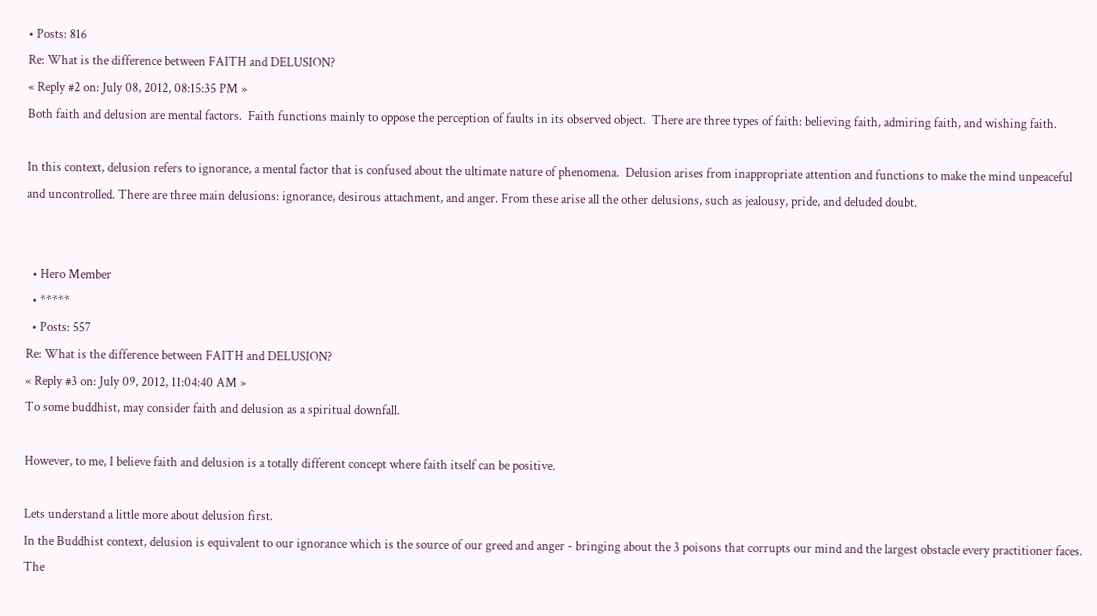• Posts: 816
Re: What is the difference between FAITH and DELUSION?
« Reply #2 on: July 08, 2012, 08:15:35 PM »
Both faith and delusion are mental factors.  Faith functions mainly to oppose the perception of faults in its observed object.  There are three types of faith: believing faith, admiring faith, and wishing faith.

In this context, delusion refers to ignorance, a mental factor that is confused about the ultimate nature of phenomena.  Delusion arises from inappropriate attention and functions to make the mind unpeaceful and uncontrolled. There are three main delusions: ignorance, desirous attachment, and anger. From these arise all the other delusions, such as jealousy, pride, and deluded doubt.


  • Hero Member
  • *****
  • Posts: 557
Re: What is the difference between FAITH and DELUSION?
« Reply #3 on: July 09, 2012, 11:04:40 AM »
To some buddhist, may consider faith and delusion as a spiritual downfall.

However, to me, I believe faith and delusion is a totally different concept where faith itself can be positive.

Lets understand a little more about delusion first.
In the Buddhist context, delusion is equivalent to our ignorance which is the source of our greed and anger - bringing about the 3 poisons that corrupts our mind and the largest obstacle every practitioner faces. The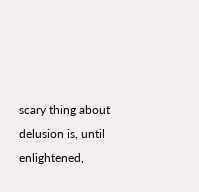scary thing about delusion is, until enlightened,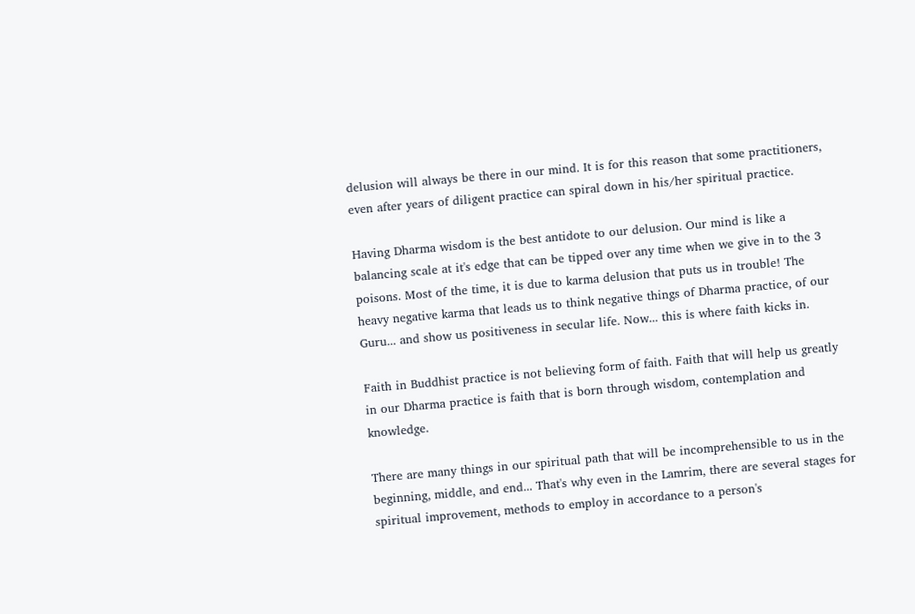delusion will always be there in our mind. It is for this reason that some practitioners, even after years of diligent practice can spiral down in his/her spiritual practice.

Having Dharma wisdom is the best antidote to our delusion. Our mind is like a balancing scale at it's edge that can be tipped over any time when we give in to the 3 poisons. Most of the time, it is due to karma delusion that puts us in trouble! The heavy negative karma that leads us to think negative things of Dharma practice, of our Guru... and show us positiveness in secular life. Now... this is where faith kicks in.

Faith in Buddhist practice is not believing form of faith. Faith that will help us greatly in our Dharma practice is faith that is born through wisdom, contemplation and knowledge.

There are many things in our spiritual path that will be incomprehensible to us in the beginning, middle, and end... That's why even in the Lamrim, there are several stages for spiritual improvement, methods to employ in accordance to a person's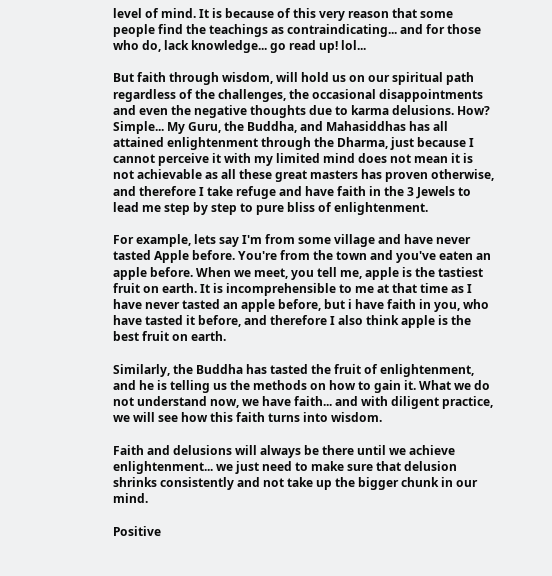level of mind. It is because of this very reason that some people find the teachings as contraindicating... and for those who do, lack knowledge... go read up! lol...

But faith through wisdom, will hold us on our spiritual path regardless of the challenges, the occasional disappointments and even the negative thoughts due to karma delusions. How? Simple... My Guru, the Buddha, and Mahasiddhas has all attained enlightenment through the Dharma, just because I cannot perceive it with my limited mind does not mean it is not achievable as all these great masters has proven otherwise, and therefore I take refuge and have faith in the 3 Jewels to lead me step by step to pure bliss of enlightenment.

For example, lets say I'm from some village and have never tasted Apple before. You're from the town and you've eaten an apple before. When we meet, you tell me, apple is the tastiest fruit on earth. It is incomprehensible to me at that time as I have never tasted an apple before, but i have faith in you, who have tasted it before, and therefore I also think apple is the best fruit on earth.

Similarly, the Buddha has tasted the fruit of enlightenment, and he is telling us the methods on how to gain it. What we do not understand now, we have faith... and with diligent practice, we will see how this faith turns into wisdom.

Faith and delusions will always be there until we achieve enlightenment... we just need to make sure that delusion shrinks consistently and not take up the bigger chunk in our mind.

Positive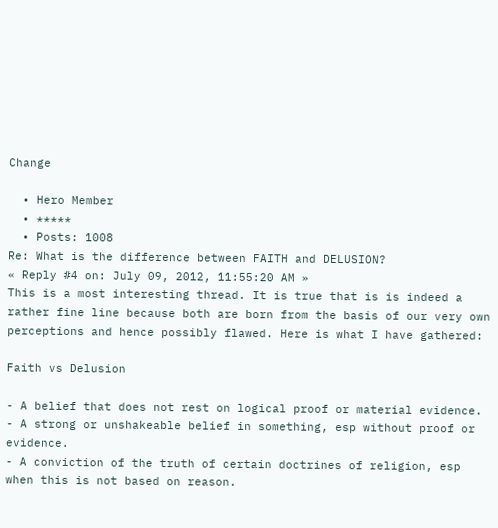Change

  • Hero Member
  • *****
  • Posts: 1008
Re: What is the difference between FAITH and DELUSION?
« Reply #4 on: July 09, 2012, 11:55:20 AM »
This is a most interesting thread. It is true that is is indeed a rather fine line because both are born from the basis of our very own perceptions and hence possibly flawed. Here is what I have gathered:

Faith vs Delusion

- A belief that does not rest on logical proof or material evidence.
- A strong or unshakeable belief in something, esp without proof or evidence.
- A conviction of the truth of certain doctrines of religion, esp when this is not based on reason.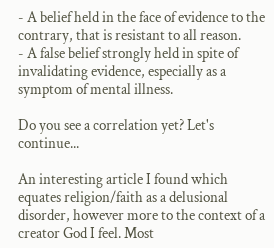- A belief held in the face of evidence to the contrary, that is resistant to all reason.
- A false belief strongly held in spite of invalidating evidence, especially as a symptom of mental illness.

Do you see a correlation yet? Let's continue...

An interesting article I found which equates religion/faith as a delusional disorder, however more to the context of a creator God I feel. Most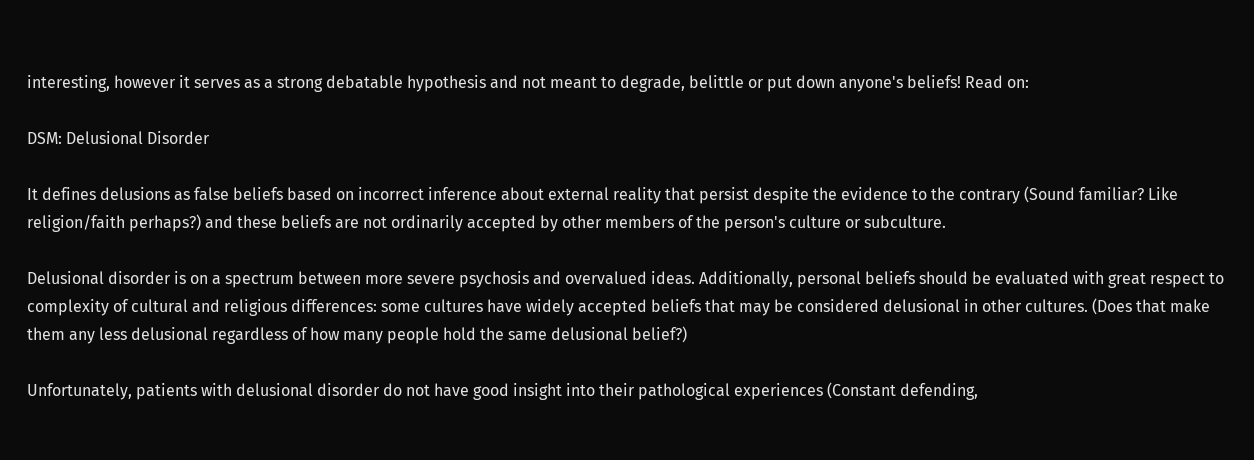interesting, however it serves as a strong debatable hypothesis and not meant to degrade, belittle or put down anyone's beliefs! Read on:

DSM: Delusional Disorder

It defines delusions as false beliefs based on incorrect inference about external reality that persist despite the evidence to the contrary (Sound familiar? Like religion/faith perhaps?) and these beliefs are not ordinarily accepted by other members of the person's culture or subculture.

Delusional disorder is on a spectrum between more severe psychosis and overvalued ideas. Additionally, personal beliefs should be evaluated with great respect to complexity of cultural and religious differences: some cultures have widely accepted beliefs that may be considered delusional in other cultures. (Does that make them any less delusional regardless of how many people hold the same delusional belief?)

Unfortunately, patients with delusional disorder do not have good insight into their pathological experiences (Constant defending,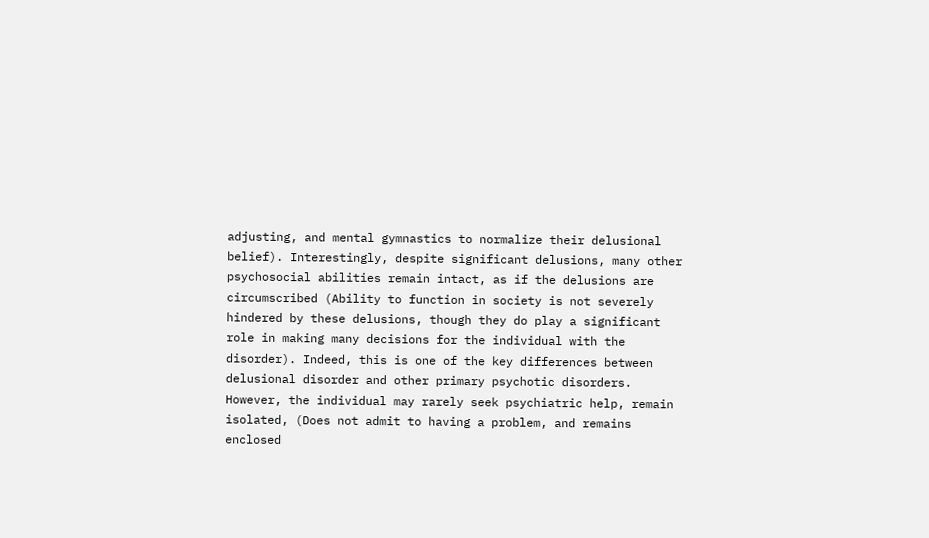adjusting, and mental gymnastics to normalize their delusional belief). Interestingly, despite significant delusions, many other psychosocial abilities remain intact, as if the delusions are circumscribed (Ability to function in society is not severely hindered by these delusions, though they do play a significant role in making many decisions for the individual with the disorder). Indeed, this is one of the key differences between delusional disorder and other primary psychotic disorders. However, the individual may rarely seek psychiatric help, remain isolated, (Does not admit to having a problem, and remains enclosed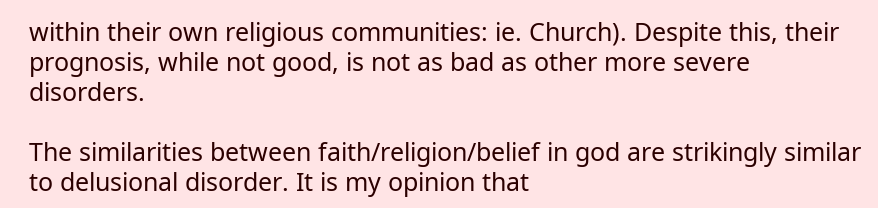within their own religious communities: ie. Church). Despite this, their prognosis, while not good, is not as bad as other more severe disorders.

The similarities between faith/religion/belief in god are strikingly similar to delusional disorder. It is my opinion that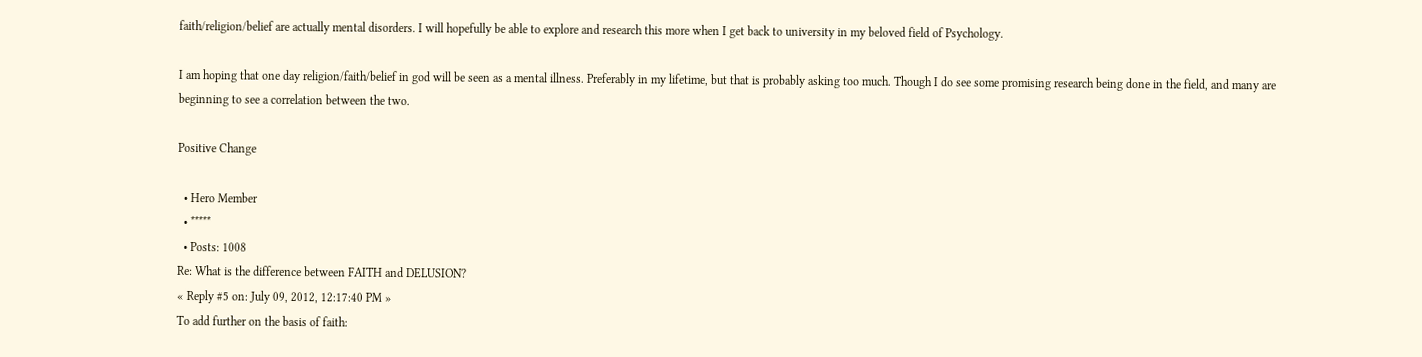faith/religion/belief are actually mental disorders. I will hopefully be able to explore and research this more when I get back to university in my beloved field of Psychology.

I am hoping that one day religion/faith/belief in god will be seen as a mental illness. Preferably in my lifetime, but that is probably asking too much. Though I do see some promising research being done in the field, and many are beginning to see a correlation between the two.

Positive Change

  • Hero Member
  • *****
  • Posts: 1008
Re: What is the difference between FAITH and DELUSION?
« Reply #5 on: July 09, 2012, 12:17:40 PM »
To add further on the basis of faith: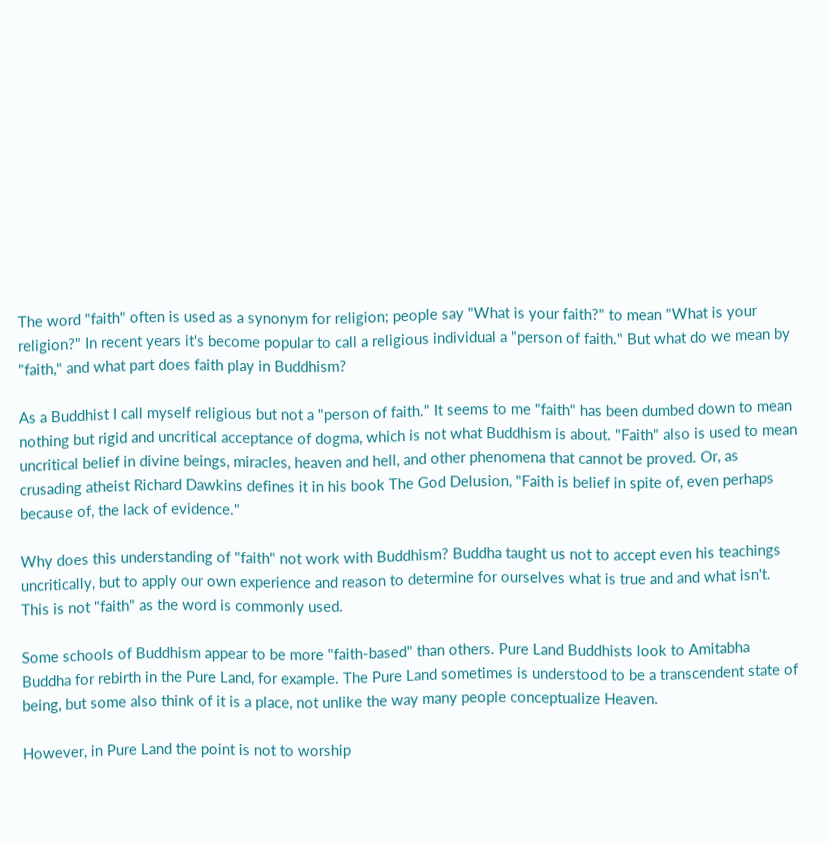The word "faith" often is used as a synonym for religion; people say "What is your faith?" to mean "What is your religion?" In recent years it's become popular to call a religious individual a "person of faith." But what do we mean by "faith," and what part does faith play in Buddhism?

As a Buddhist I call myself religious but not a "person of faith." It seems to me "faith" has been dumbed down to mean nothing but rigid and uncritical acceptance of dogma, which is not what Buddhism is about. "Faith" also is used to mean uncritical belief in divine beings, miracles, heaven and hell, and other phenomena that cannot be proved. Or, as crusading atheist Richard Dawkins defines it in his book The God Delusion, "Faith is belief in spite of, even perhaps because of, the lack of evidence."

Why does this understanding of "faith" not work with Buddhism? Buddha taught us not to accept even his teachings uncritically, but to apply our own experience and reason to determine for ourselves what is true and and what isn't. This is not "faith" as the word is commonly used.

Some schools of Buddhism appear to be more "faith-based" than others. Pure Land Buddhists look to Amitabha Buddha for rebirth in the Pure Land, for example. The Pure Land sometimes is understood to be a transcendent state of being, but some also think of it is a place, not unlike the way many people conceptualize Heaven.

However, in Pure Land the point is not to worship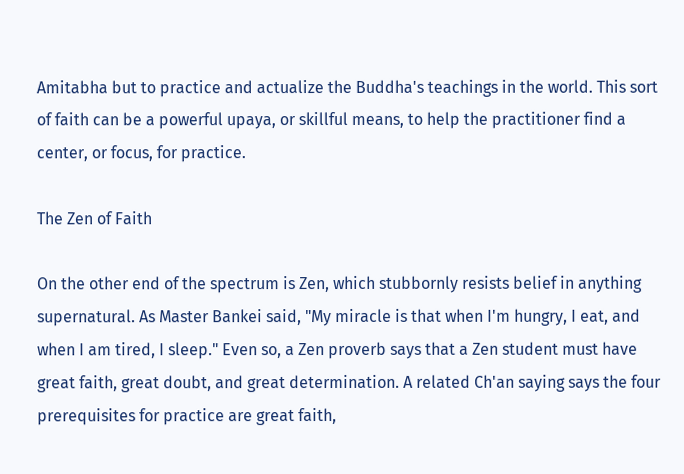Amitabha but to practice and actualize the Buddha's teachings in the world. This sort of faith can be a powerful upaya, or skillful means, to help the practitioner find a center, or focus, for practice.

The Zen of Faith

On the other end of the spectrum is Zen, which stubbornly resists belief in anything supernatural. As Master Bankei said, "My miracle is that when I'm hungry, I eat, and when I am tired, I sleep." Even so, a Zen proverb says that a Zen student must have great faith, great doubt, and great determination. A related Ch'an saying says the four prerequisites for practice are great faith,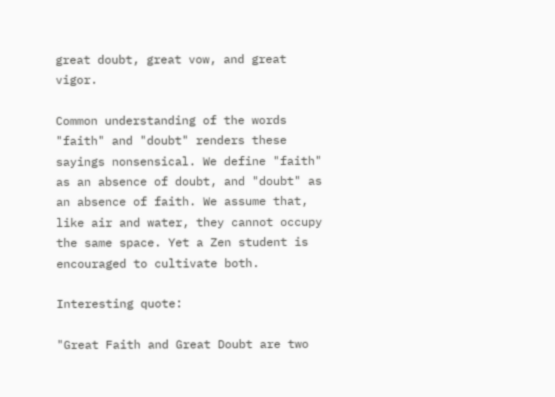great doubt, great vow, and great vigor.

Common understanding of the words "faith" and "doubt" renders these sayings nonsensical. We define "faith" as an absence of doubt, and "doubt" as an absence of faith. We assume that, like air and water, they cannot occupy the same space. Yet a Zen student is encouraged to cultivate both.

Interesting quote:

"Great Faith and Great Doubt are two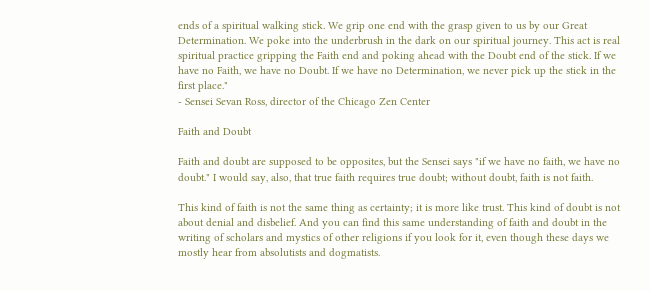ends of a spiritual walking stick. We grip one end with the grasp given to us by our Great Determination. We poke into the underbrush in the dark on our spiritual journey. This act is real spiritual practice gripping the Faith end and poking ahead with the Doubt end of the stick. If we have no Faith, we have no Doubt. If we have no Determination, we never pick up the stick in the first place."
- Sensei Sevan Ross, director of the Chicago Zen Center

Faith and Doubt

Faith and doubt are supposed to be opposites, but the Sensei says "if we have no faith, we have no doubt." I would say, also, that true faith requires true doubt; without doubt, faith is not faith.

This kind of faith is not the same thing as certainty; it is more like trust. This kind of doubt is not about denial and disbelief. And you can find this same understanding of faith and doubt in the writing of scholars and mystics of other religions if you look for it, even though these days we mostly hear from absolutists and dogmatists.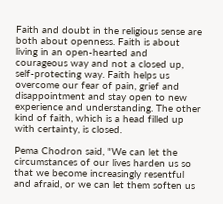Faith and doubt in the religious sense are both about openness. Faith is about living in an open-hearted and courageous way and not a closed up, self-protecting way. Faith helps us overcome our fear of pain, grief and disappointment and stay open to new experience and understanding. The other kind of faith, which is a head filled up with certainty, is closed.

Pema Chodron said, "We can let the circumstances of our lives harden us so that we become increasingly resentful and afraid, or we can let them soften us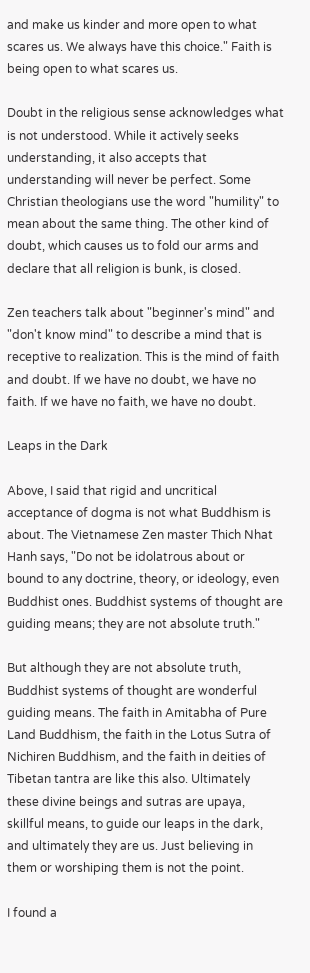and make us kinder and more open to what scares us. We always have this choice." Faith is being open to what scares us.

Doubt in the religious sense acknowledges what is not understood. While it actively seeks understanding, it also accepts that understanding will never be perfect. Some Christian theologians use the word "humility" to mean about the same thing. The other kind of doubt, which causes us to fold our arms and declare that all religion is bunk, is closed.

Zen teachers talk about "beginner's mind" and "don't know mind" to describe a mind that is receptive to realization. This is the mind of faith and doubt. If we have no doubt, we have no faith. If we have no faith, we have no doubt.

Leaps in the Dark

Above, I said that rigid and uncritical acceptance of dogma is not what Buddhism is about. The Vietnamese Zen master Thich Nhat Hanh says, "Do not be idolatrous about or bound to any doctrine, theory, or ideology, even Buddhist ones. Buddhist systems of thought are guiding means; they are not absolute truth."

But although they are not absolute truth, Buddhist systems of thought are wonderful guiding means. The faith in Amitabha of Pure Land Buddhism, the faith in the Lotus Sutra of Nichiren Buddhism, and the faith in deities of Tibetan tantra are like this also. Ultimately these divine beings and sutras are upaya, skillful means, to guide our leaps in the dark, and ultimately they are us. Just believing in them or worshiping them is not the point.

I found a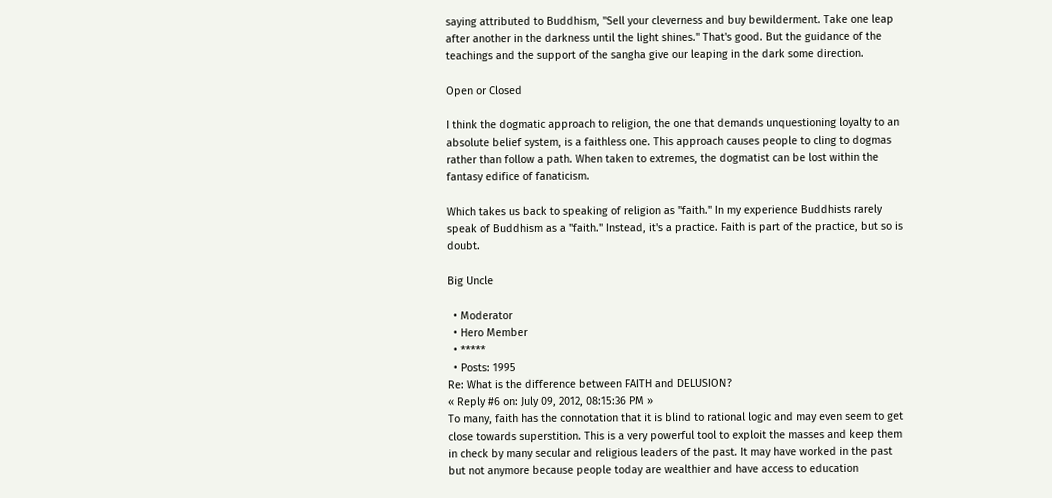saying attributed to Buddhism, "Sell your cleverness and buy bewilderment. Take one leap after another in the darkness until the light shines." That's good. But the guidance of the teachings and the support of the sangha give our leaping in the dark some direction.

Open or Closed

I think the dogmatic approach to religion, the one that demands unquestioning loyalty to an absolute belief system, is a faithless one. This approach causes people to cling to dogmas rather than follow a path. When taken to extremes, the dogmatist can be lost within the fantasy edifice of fanaticism.

Which takes us back to speaking of religion as "faith." In my experience Buddhists rarely speak of Buddhism as a "faith." Instead, it's a practice. Faith is part of the practice, but so is doubt.

Big Uncle

  • Moderator
  • Hero Member
  • *****
  • Posts: 1995
Re: What is the difference between FAITH and DELUSION?
« Reply #6 on: July 09, 2012, 08:15:36 PM »
To many, faith has the connotation that it is blind to rational logic and may even seem to get close towards superstition. This is a very powerful tool to exploit the masses and keep them in check by many secular and religious leaders of the past. It may have worked in the past but not anymore because people today are wealthier and have access to education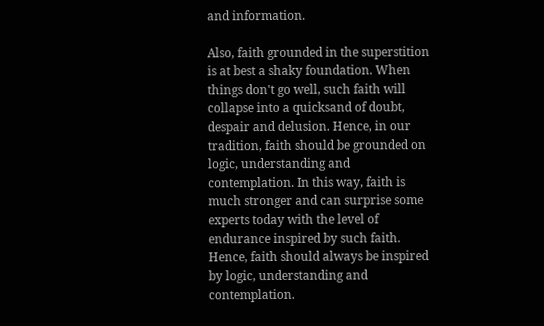and information.

Also, faith grounded in the superstition is at best a shaky foundation. When things don't go well, such faith will collapse into a quicksand of doubt, despair and delusion. Hence, in our tradition, faith should be grounded on logic, understanding and contemplation. In this way, faith is much stronger and can surprise some experts today with the level of endurance inspired by such faith. Hence, faith should always be inspired by logic, understanding and contemplation.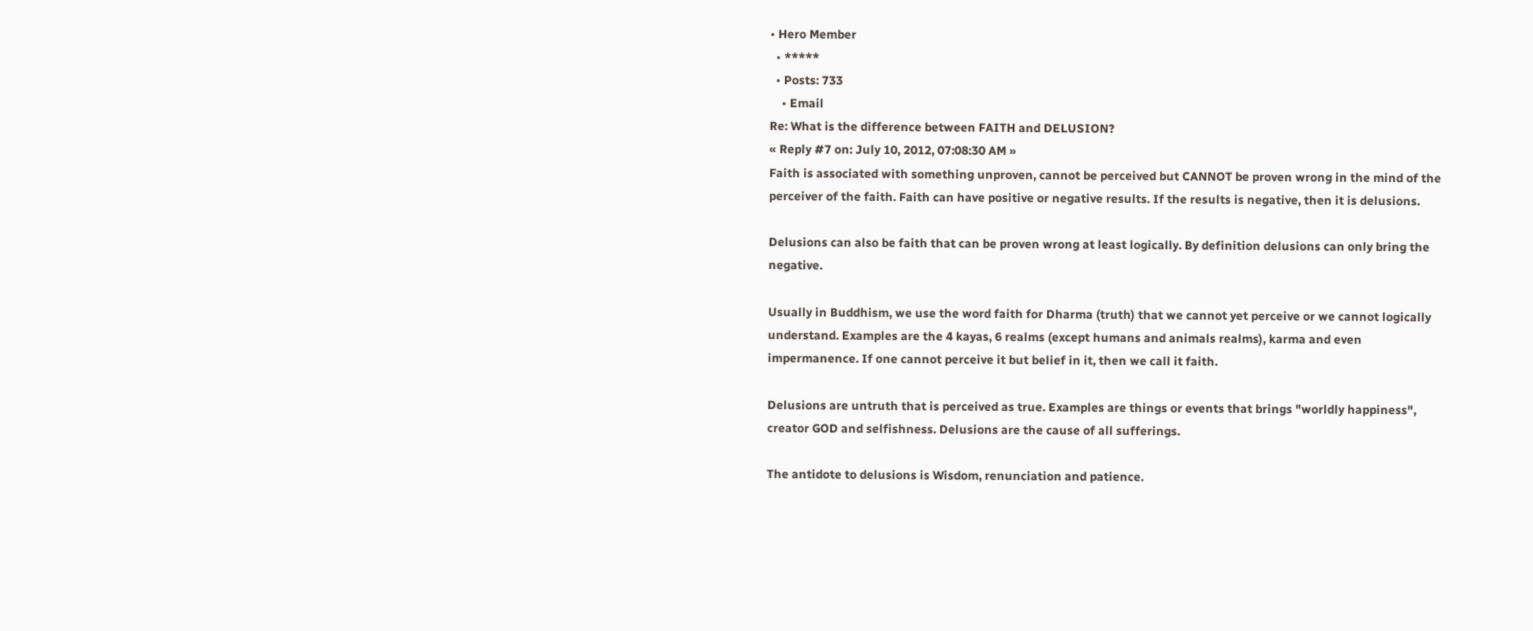• Hero Member
  • *****
  • Posts: 733
    • Email
Re: What is the difference between FAITH and DELUSION?
« Reply #7 on: July 10, 2012, 07:08:30 AM »
Faith is associated with something unproven, cannot be perceived but CANNOT be proven wrong in the mind of the perceiver of the faith. Faith can have positive or negative results. If the results is negative, then it is delusions.

Delusions can also be faith that can be proven wrong at least logically. By definition delusions can only bring the negative.

Usually in Buddhism, we use the word faith for Dharma (truth) that we cannot yet perceive or we cannot logically understand. Examples are the 4 kayas, 6 realms (except humans and animals realms), karma and even impermanence. If one cannot perceive it but belief in it, then we call it faith.

Delusions are untruth that is perceived as true. Examples are things or events that brings "worldly happiness",  creator GOD and selfishness. Delusions are the cause of all sufferings.

The antidote to delusions is Wisdom, renunciation and patience.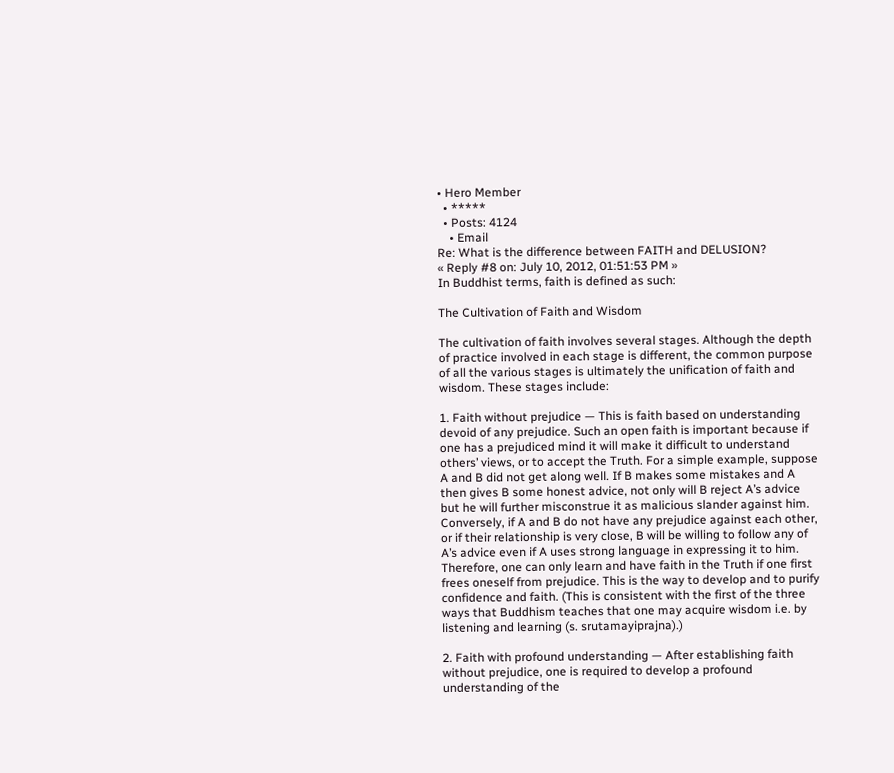• Hero Member
  • *****
  • Posts: 4124
    • Email
Re: What is the difference between FAITH and DELUSION?
« Reply #8 on: July 10, 2012, 01:51:53 PM »
In Buddhist terms, faith is defined as such:

The Cultivation of Faith and Wisdom

The cultivation of faith involves several stages. Although the depth of practice involved in each stage is different, the common purpose of all the various stages is ultimately the unification of faith and wisdom. These stages include:

1. Faith without prejudice — This is faith based on understanding devoid of any prejudice. Such an open faith is important because if one has a prejudiced mind it will make it difficult to understand others’ views, or to accept the Truth. For a simple example, suppose A and B did not get along well. If B makes some mistakes and A then gives B some honest advice, not only will B reject A’s advice but he will further misconstrue it as malicious slander against him. Conversely, if A and B do not have any prejudice against each other, or if their relationship is very close, B will be willing to follow any of A’s advice even if A uses strong language in expressing it to him. Therefore, one can only learn and have faith in the Truth if one first frees oneself from prejudice. This is the way to develop and to purify confidence and faith. (This is consistent with the first of the three ways that Buddhism teaches that one may acquire wisdom i.e. by listening and learning (s. srutamayiprajna).)

2. Faith with profound understanding — After establishing faith without prejudice, one is required to develop a profound understanding of the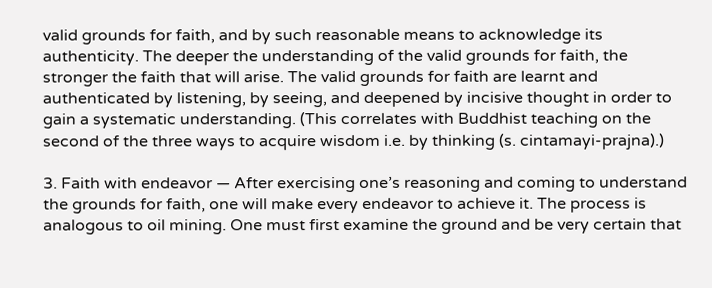valid grounds for faith, and by such reasonable means to acknowledge its authenticity. The deeper the understanding of the valid grounds for faith, the stronger the faith that will arise. The valid grounds for faith are learnt and authenticated by listening, by seeing, and deepened by incisive thought in order to gain a systematic understanding. (This correlates with Buddhist teaching on the second of the three ways to acquire wisdom i.e. by thinking (s. cintamayi-prajna).)

3. Faith with endeavor — After exercising one’s reasoning and coming to understand the grounds for faith, one will make every endeavor to achieve it. The process is analogous to oil mining. One must first examine the ground and be very certain that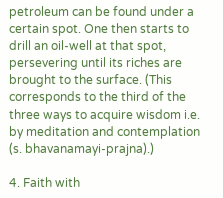petroleum can be found under a certain spot. One then starts to drill an oil-well at that spot, persevering until its riches are brought to the surface. (This corresponds to the third of the three ways to acquire wisdom i.e. by meditation and contemplation (s. bhavanamayi-prajna).)

4. Faith with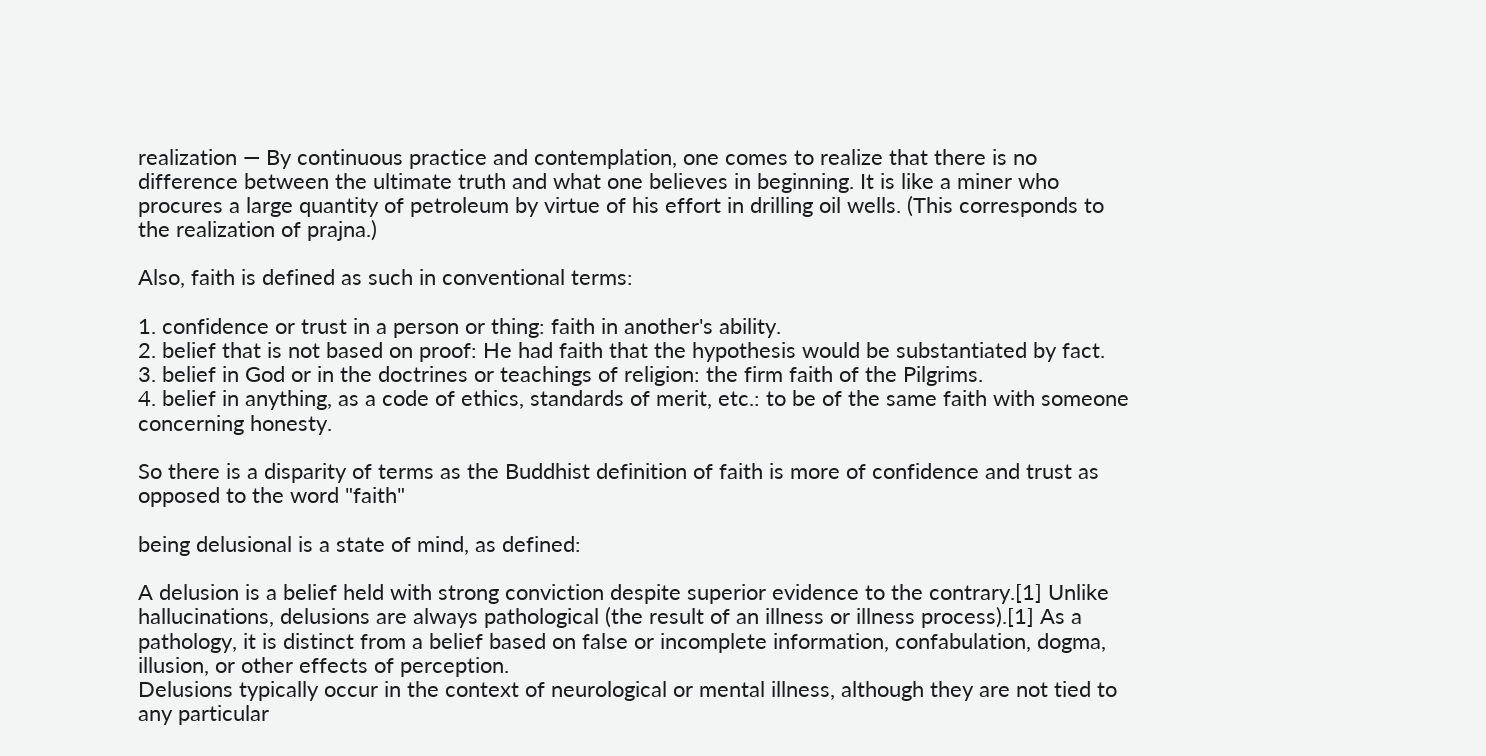realization — By continuous practice and contemplation, one comes to realize that there is no difference between the ultimate truth and what one believes in beginning. It is like a miner who procures a large quantity of petroleum by virtue of his effort in drilling oil wells. (This corresponds to the realization of prajna.)

Also, faith is defined as such in conventional terms:

1. confidence or trust in a person or thing: faith in another's ability.
2. belief that is not based on proof: He had faith that the hypothesis would be substantiated by fact.
3. belief in God or in the doctrines or teachings of religion: the firm faith of the Pilgrims.
4. belief in anything, as a code of ethics, standards of merit, etc.: to be of the same faith with someone concerning honesty.

So there is a disparity of terms as the Buddhist definition of faith is more of confidence and trust as opposed to the word "faith"

being delusional is a state of mind, as defined:

A delusion is a belief held with strong conviction despite superior evidence to the contrary.[1] Unlike hallucinations, delusions are always pathological (the result of an illness or illness process).[1] As a pathology, it is distinct from a belief based on false or incomplete information, confabulation, dogma, illusion, or other effects of perception.
Delusions typically occur in the context of neurological or mental illness, although they are not tied to any particular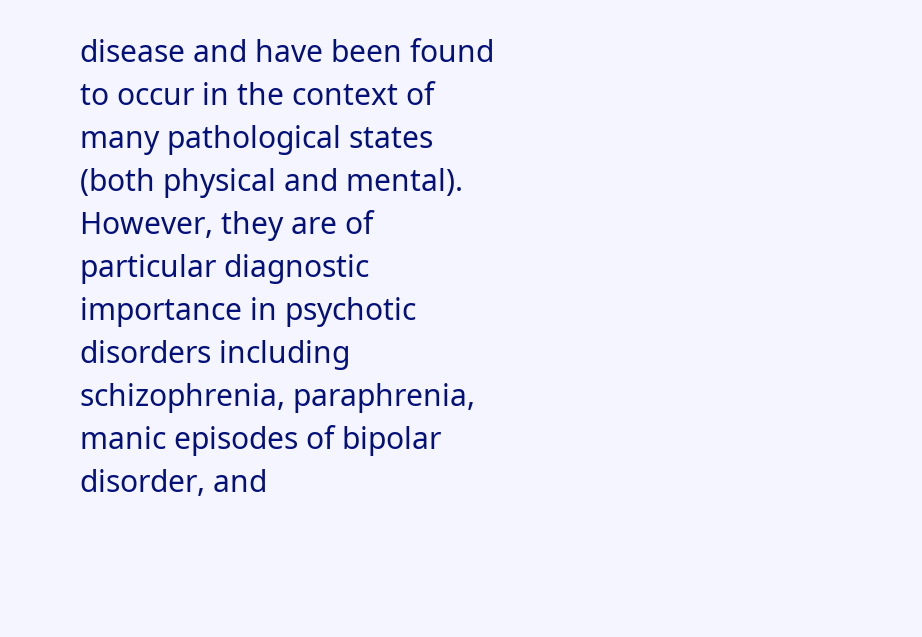disease and have been found to occur in the context of many pathological states (both physical and mental). However, they are of particular diagnostic importance in psychotic disorders including schizophrenia, paraphrenia, manic episodes of bipolar disorder, and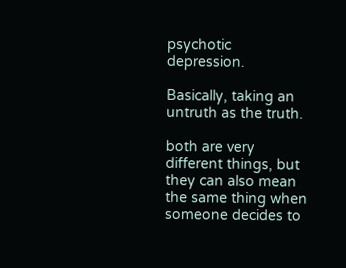psychotic depression.

Basically, taking an untruth as the truth.

both are very different things, but they can also mean the same thing when someone decides to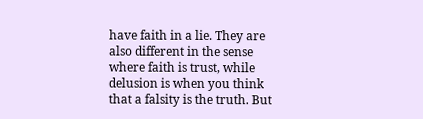have faith in a lie. They are also different in the sense where faith is trust, while delusion is when you think that a falsity is the truth. But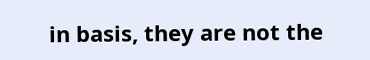in basis, they are not the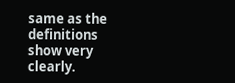same as the definitions show very clearly.